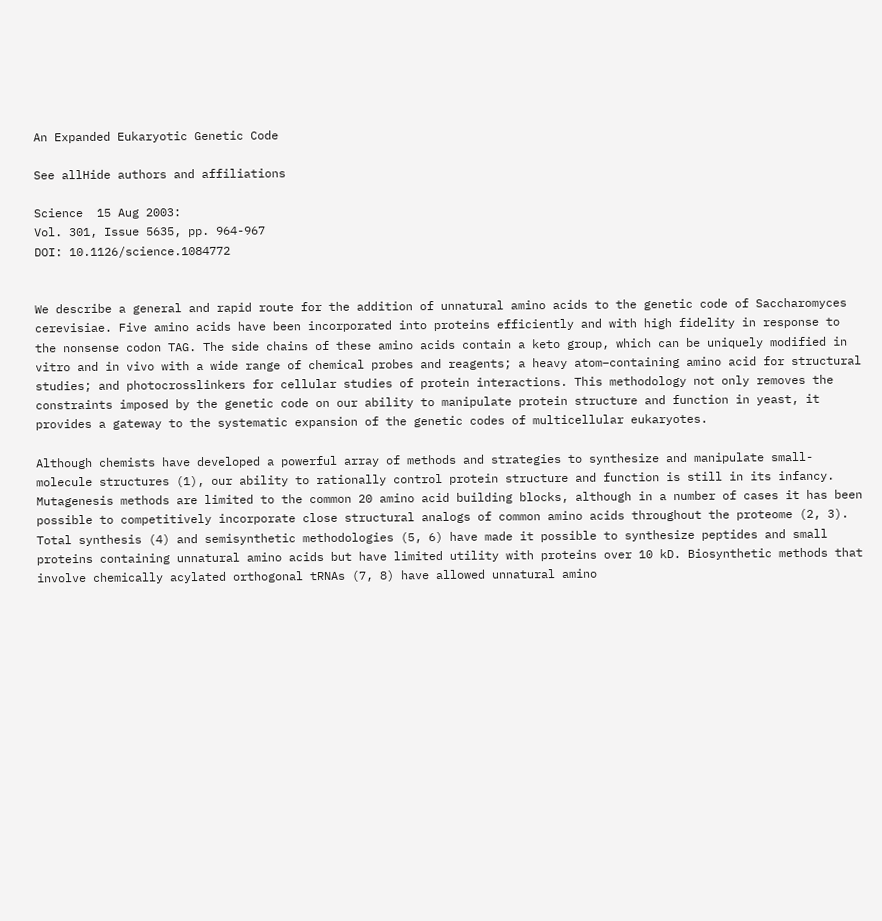An Expanded Eukaryotic Genetic Code

See allHide authors and affiliations

Science  15 Aug 2003:
Vol. 301, Issue 5635, pp. 964-967
DOI: 10.1126/science.1084772


We describe a general and rapid route for the addition of unnatural amino acids to the genetic code of Saccharomyces cerevisiae. Five amino acids have been incorporated into proteins efficiently and with high fidelity in response to the nonsense codon TAG. The side chains of these amino acids contain a keto group, which can be uniquely modified in vitro and in vivo with a wide range of chemical probes and reagents; a heavy atom–containing amino acid for structural studies; and photocrosslinkers for cellular studies of protein interactions. This methodology not only removes the constraints imposed by the genetic code on our ability to manipulate protein structure and function in yeast, it provides a gateway to the systematic expansion of the genetic codes of multicellular eukaryotes.

Although chemists have developed a powerful array of methods and strategies to synthesize and manipulate small-molecule structures (1), our ability to rationally control protein structure and function is still in its infancy. Mutagenesis methods are limited to the common 20 amino acid building blocks, although in a number of cases it has been possible to competitively incorporate close structural analogs of common amino acids throughout the proteome (2, 3). Total synthesis (4) and semisynthetic methodologies (5, 6) have made it possible to synthesize peptides and small proteins containing unnatural amino acids but have limited utility with proteins over 10 kD. Biosynthetic methods that involve chemically acylated orthogonal tRNAs (7, 8) have allowed unnatural amino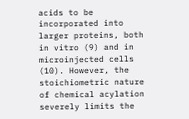acids to be incorporated into larger proteins, both in vitro (9) and in microinjected cells (10). However, the stoichiometric nature of chemical acylation severely limits the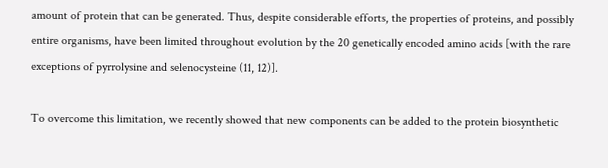amount of protein that can be generated. Thus, despite considerable efforts, the properties of proteins, and possibly entire organisms, have been limited throughout evolution by the 20 genetically encoded amino acids [with the rare exceptions of pyrrolysine and selenocysteine (11, 12)].

To overcome this limitation, we recently showed that new components can be added to the protein biosynthetic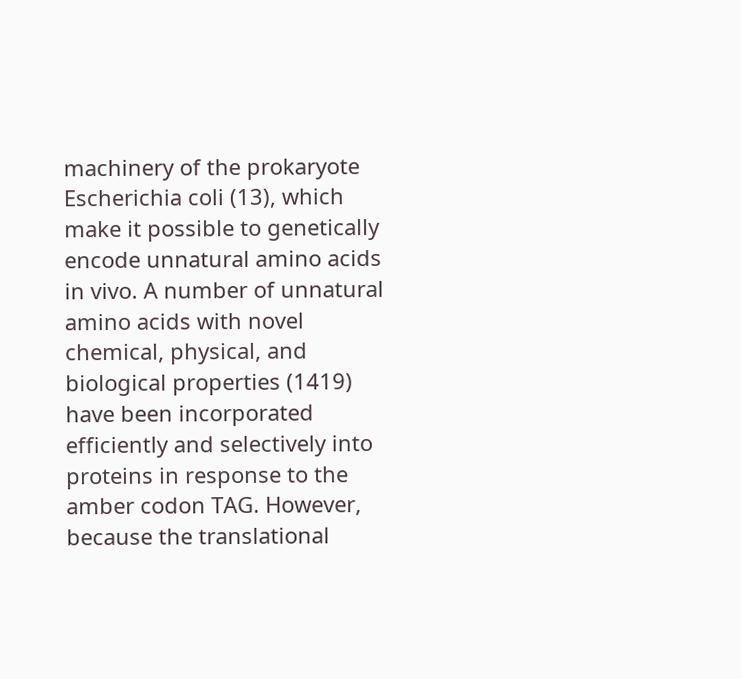machinery of the prokaryote Escherichia coli (13), which make it possible to genetically encode unnatural amino acids in vivo. A number of unnatural amino acids with novel chemical, physical, and biological properties (1419) have been incorporated efficiently and selectively into proteins in response to the amber codon TAG. However, because the translational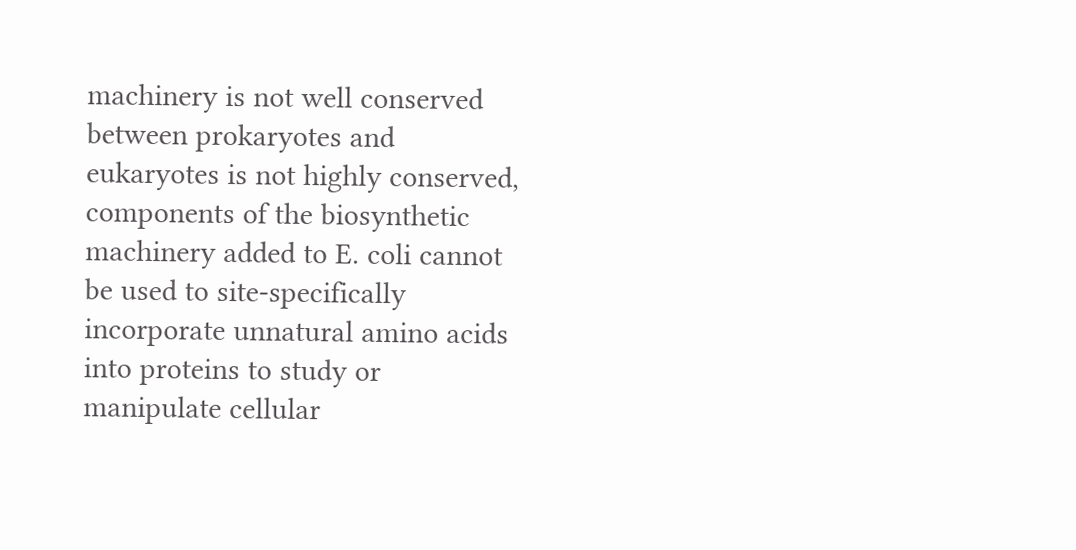machinery is not well conserved between prokaryotes and eukaryotes is not highly conserved, components of the biosynthetic machinery added to E. coli cannot be used to site-specifically incorporate unnatural amino acids into proteins to study or manipulate cellular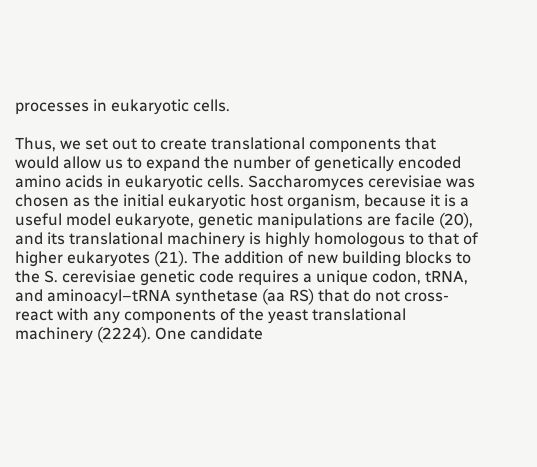processes in eukaryotic cells.

Thus, we set out to create translational components that would allow us to expand the number of genetically encoded amino acids in eukaryotic cells. Saccharomyces cerevisiae was chosen as the initial eukaryotic host organism, because it is a useful model eukaryote, genetic manipulations are facile (20), and its translational machinery is highly homologous to that of higher eukaryotes (21). The addition of new building blocks to the S. cerevisiae genetic code requires a unique codon, tRNA, and aminoacyl–tRNA synthetase (aa RS) that do not cross-react with any components of the yeast translational machinery (2224). One candidate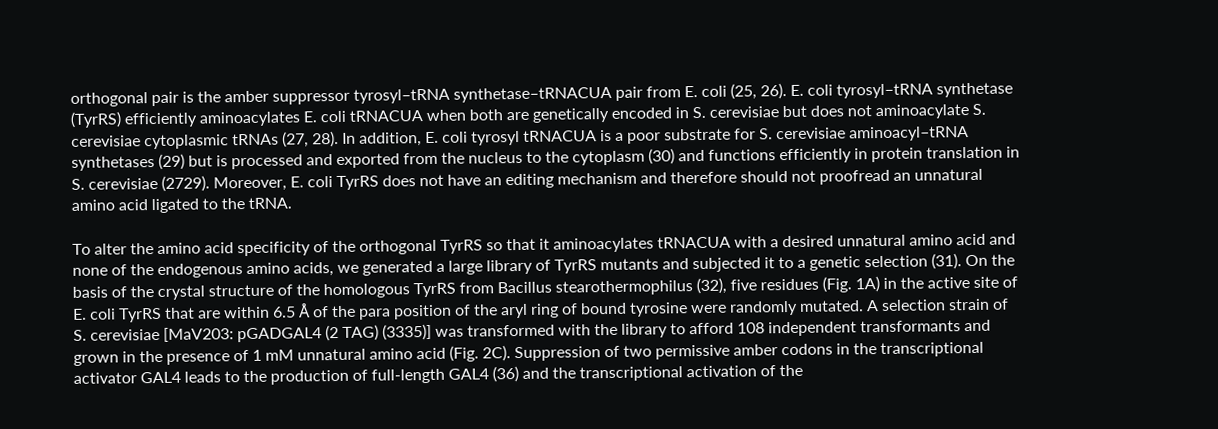orthogonal pair is the amber suppressor tyrosyl–tRNA synthetase–tRNACUA pair from E. coli (25, 26). E. coli tyrosyl–tRNA synthetase (TyrRS) efficiently aminoacylates E. coli tRNACUA when both are genetically encoded in S. cerevisiae but does not aminoacylate S. cerevisiae cytoplasmic tRNAs (27, 28). In addition, E. coli tyrosyl tRNACUA is a poor substrate for S. cerevisiae aminoacyl–tRNA synthetases (29) but is processed and exported from the nucleus to the cytoplasm (30) and functions efficiently in protein translation in S. cerevisiae (2729). Moreover, E. coli TyrRS does not have an editing mechanism and therefore should not proofread an unnatural amino acid ligated to the tRNA.

To alter the amino acid specificity of the orthogonal TyrRS so that it aminoacylates tRNACUA with a desired unnatural amino acid and none of the endogenous amino acids, we generated a large library of TyrRS mutants and subjected it to a genetic selection (31). On the basis of the crystal structure of the homologous TyrRS from Bacillus stearothermophilus (32), five residues (Fig. 1A) in the active site of E. coli TyrRS that are within 6.5 Å of the para position of the aryl ring of bound tyrosine were randomly mutated. A selection strain of S. cerevisiae [MaV203: pGADGAL4 (2 TAG) (3335)] was transformed with the library to afford 108 independent transformants and grown in the presence of 1 mM unnatural amino acid (Fig. 2C). Suppression of two permissive amber codons in the transcriptional activator GAL4 leads to the production of full-length GAL4 (36) and the transcriptional activation of the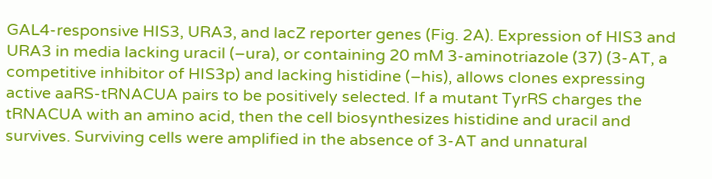GAL4-responsive HIS3, URA3, and lacZ reporter genes (Fig. 2A). Expression of HIS3 and URA3 in media lacking uracil (–ura), or containing 20 mM 3-aminotriazole (37) (3-AT, a competitive inhibitor of HIS3p) and lacking histidine (–his), allows clones expressing active aaRS-tRNACUA pairs to be positively selected. If a mutant TyrRS charges the tRNACUA with an amino acid, then the cell biosynthesizes histidine and uracil and survives. Surviving cells were amplified in the absence of 3-AT and unnatural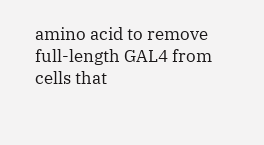amino acid to remove full-length GAL4 from cells that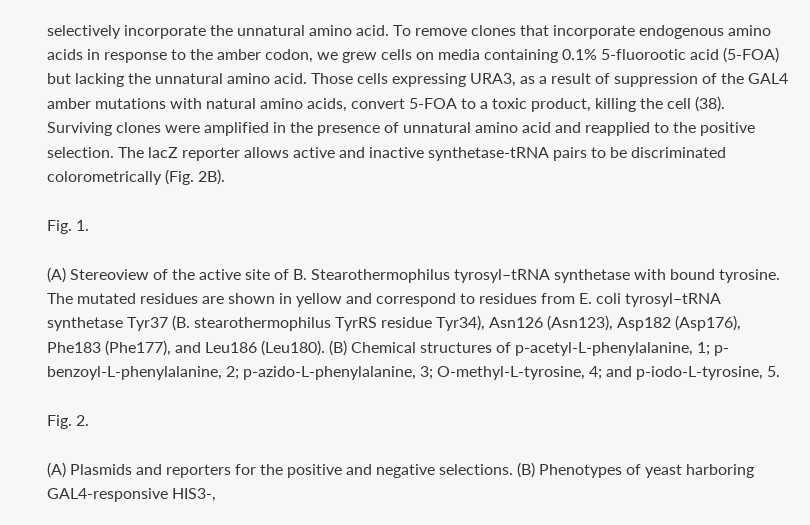selectively incorporate the unnatural amino acid. To remove clones that incorporate endogenous amino acids in response to the amber codon, we grew cells on media containing 0.1% 5-fluorootic acid (5-FOA) but lacking the unnatural amino acid. Those cells expressing URA3, as a result of suppression of the GAL4 amber mutations with natural amino acids, convert 5-FOA to a toxic product, killing the cell (38). Surviving clones were amplified in the presence of unnatural amino acid and reapplied to the positive selection. The lacZ reporter allows active and inactive synthetase-tRNA pairs to be discriminated colorometrically (Fig. 2B).

Fig. 1.

(A) Stereoview of the active site of B. Stearothermophilus tyrosyl–tRNA synthetase with bound tyrosine. The mutated residues are shown in yellow and correspond to residues from E. coli tyrosyl–tRNA synthetase Tyr37 (B. stearothermophilus TyrRS residue Tyr34), Asn126 (Asn123), Asp182 (Asp176), Phe183 (Phe177), and Leu186 (Leu180). (B) Chemical structures of p-acetyl-L-phenylalanine, 1; p-benzoyl-L-phenylalanine, 2; p-azido-L-phenylalanine, 3; O-methyl-L-tyrosine, 4; and p-iodo-L-tyrosine, 5.

Fig. 2.

(A) Plasmids and reporters for the positive and negative selections. (B) Phenotypes of yeast harboring GAL4-responsive HIS3-,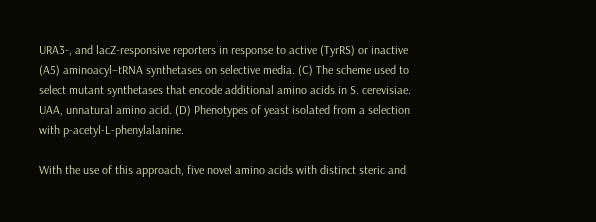URA3-, and lacZ-responsive reporters in response to active (TyrRS) or inactive (A5) aminoacyl–tRNA synthetases on selective media. (C) The scheme used to select mutant synthetases that encode additional amino acids in S. cerevisiae. UAA, unnatural amino acid. (D) Phenotypes of yeast isolated from a selection with p-acetyl-L-phenylalanine.

With the use of this approach, five novel amino acids with distinct steric and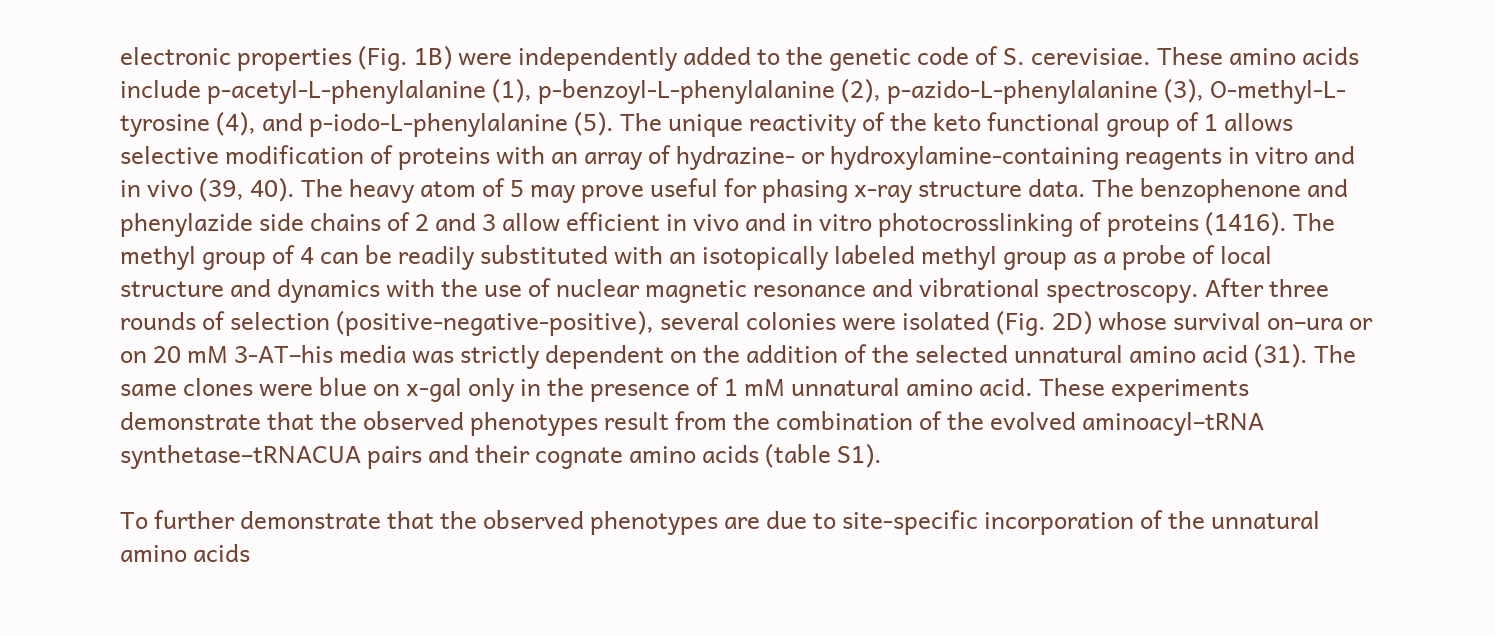electronic properties (Fig. 1B) were independently added to the genetic code of S. cerevisiae. These amino acids include p-acetyl-L-phenylalanine (1), p-benzoyl-L-phenylalanine (2), p-azido-L-phenylalanine (3), O-methyl-L-tyrosine (4), and p-iodo-L-phenylalanine (5). The unique reactivity of the keto functional group of 1 allows selective modification of proteins with an array of hydrazine- or hydroxylamine-containing reagents in vitro and in vivo (39, 40). The heavy atom of 5 may prove useful for phasing x-ray structure data. The benzophenone and phenylazide side chains of 2 and 3 allow efficient in vivo and in vitro photocrosslinking of proteins (1416). The methyl group of 4 can be readily substituted with an isotopically labeled methyl group as a probe of local structure and dynamics with the use of nuclear magnetic resonance and vibrational spectroscopy. After three rounds of selection (positive-negative-positive), several colonies were isolated (Fig. 2D) whose survival on–ura or on 20 mM 3-AT–his media was strictly dependent on the addition of the selected unnatural amino acid (31). The same clones were blue on x-gal only in the presence of 1 mM unnatural amino acid. These experiments demonstrate that the observed phenotypes result from the combination of the evolved aminoacyl–tRNA synthetase–tRNACUA pairs and their cognate amino acids (table S1).

To further demonstrate that the observed phenotypes are due to site-specific incorporation of the unnatural amino acids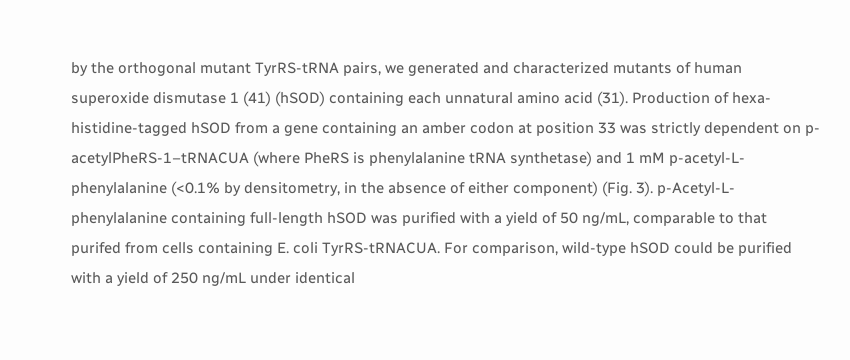by the orthogonal mutant TyrRS-tRNA pairs, we generated and characterized mutants of human superoxide dismutase 1 (41) (hSOD) containing each unnatural amino acid (31). Production of hexa-histidine-tagged hSOD from a gene containing an amber codon at position 33 was strictly dependent on p-acetylPheRS-1–tRNACUA (where PheRS is phenylalanine tRNA synthetase) and 1 mM p-acetyl-L-phenylalanine (<0.1% by densitometry, in the absence of either component) (Fig. 3). p-Acetyl-L-phenylalanine containing full-length hSOD was purified with a yield of 50 ng/mL, comparable to that purifed from cells containing E. coli TyrRS-tRNACUA. For comparison, wild-type hSOD could be purified with a yield of 250 ng/mL under identical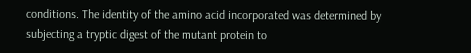conditions. The identity of the amino acid incorporated was determined by subjecting a tryptic digest of the mutant protein to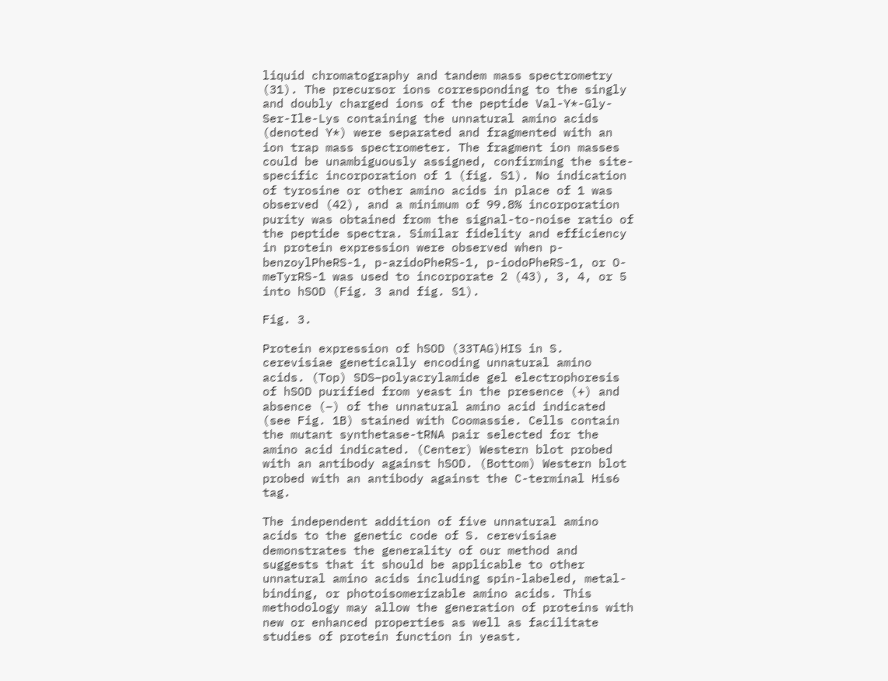liquid chromatography and tandem mass spectrometry (31). The precursor ions corresponding to the singly and doubly charged ions of the peptide Val-Y*-Gly-Ser-Ile-Lys containing the unnatural amino acids (denoted Y*) were separated and fragmented with an ion trap mass spectrometer. The fragment ion masses could be unambiguously assigned, confirming the site-specific incorporation of 1 (fig. S1). No indication of tyrosine or other amino acids in place of 1 was observed (42), and a minimum of 99.8% incorporation purity was obtained from the signal-to-noise ratio of the peptide spectra. Similar fidelity and efficiency in protein expression were observed when p-benzoylPheRS-1, p-azidoPheRS-1, p-iodoPheRS-1, or O-meTyrRS-1 was used to incorporate 2 (43), 3, 4, or 5 into hSOD (Fig. 3 and fig. S1).

Fig. 3.

Protein expression of hSOD (33TAG)HIS in S. cerevisiae genetically encoding unnatural amino acids. (Top) SDS–polyacrylamide gel electrophoresis of hSOD purified from yeast in the presence (+) and absence (–) of the unnatural amino acid indicated (see Fig. 1B) stained with Coomassie. Cells contain the mutant synthetase-tRNA pair selected for the amino acid indicated. (Center) Western blot probed with an antibody against hSOD. (Bottom) Western blot probed with an antibody against the C-terminal His6 tag.

The independent addition of five unnatural amino acids to the genetic code of S. cerevisiae demonstrates the generality of our method and suggests that it should be applicable to other unnatural amino acids including spin-labeled, metal-binding, or photoisomerizable amino acids. This methodology may allow the generation of proteins with new or enhanced properties as well as facilitate studies of protein function in yeast.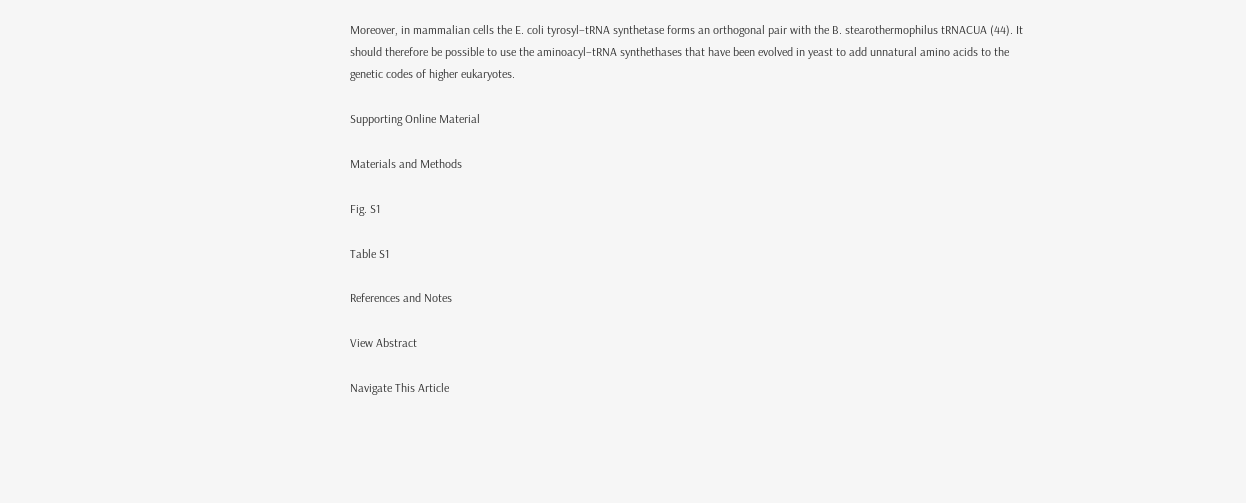Moreover, in mammalian cells the E. coli tyrosyl–tRNA synthetase forms an orthogonal pair with the B. stearothermophilus tRNACUA (44). It should therefore be possible to use the aminoacyl–tRNA synthethases that have been evolved in yeast to add unnatural amino acids to the genetic codes of higher eukaryotes.

Supporting Online Material

Materials and Methods

Fig. S1

Table S1

References and Notes

View Abstract

Navigate This Article